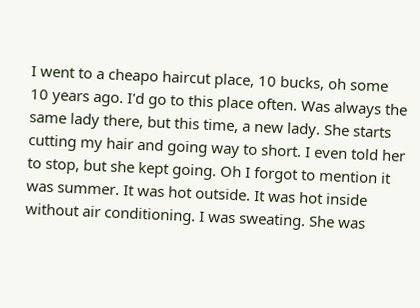I went to a cheapo haircut place, 10 bucks, oh some 10 years ago. I'd go to this place often. Was always the same lady there, but this time, a new lady. She starts cutting my hair and going way to short. I even told her to stop, but she kept going. Oh I forgot to mention it was summer. It was hot outside. It was hot inside without air conditioning. I was sweating. She was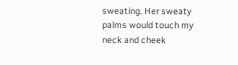sweating. Her sweaty palms would touch my neck and cheek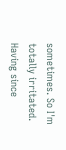sometimes. So I'm totally irritated.
Having since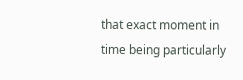that exact moment in time being particularly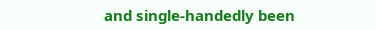and single-handedly been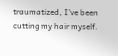traumatized, I've been cutting my hair myself.